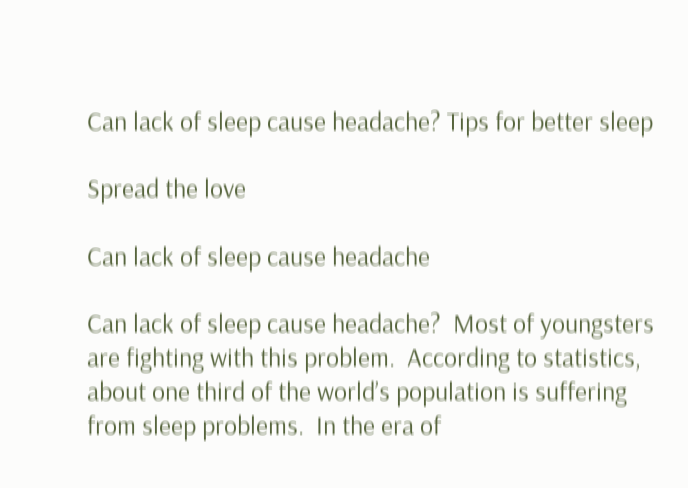Can lack of sleep cause headache? Tips for better sleep

Spread the love

Can lack of sleep cause headache

Can lack of sleep cause headache?  Most of youngsters are fighting with this problem.  According to statistics, about one third of the world’s population is suffering from sleep problems.  In the era of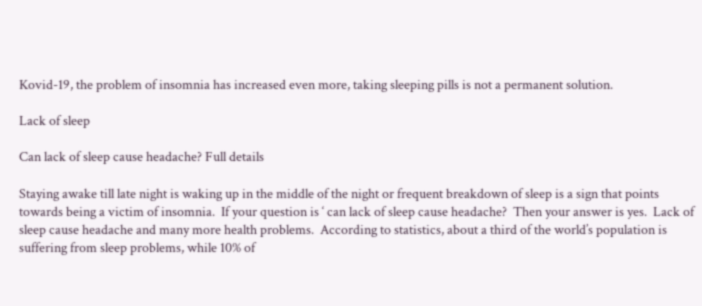Kovid-19, the problem of insomnia has increased even more, taking sleeping pills is not a permanent solution.

Lack of sleep

Can lack of sleep cause headache? Full details

Staying awake till late night is waking up in the middle of the night or frequent breakdown of sleep is a sign that points towards being a victim of insomnia.  If your question is ‘ can lack of sleep cause headache?  Then your answer is yes.  Lack of sleep cause headache and many more health problems.  According to statistics, about a third of the world’s population is suffering from sleep problems, while 10% of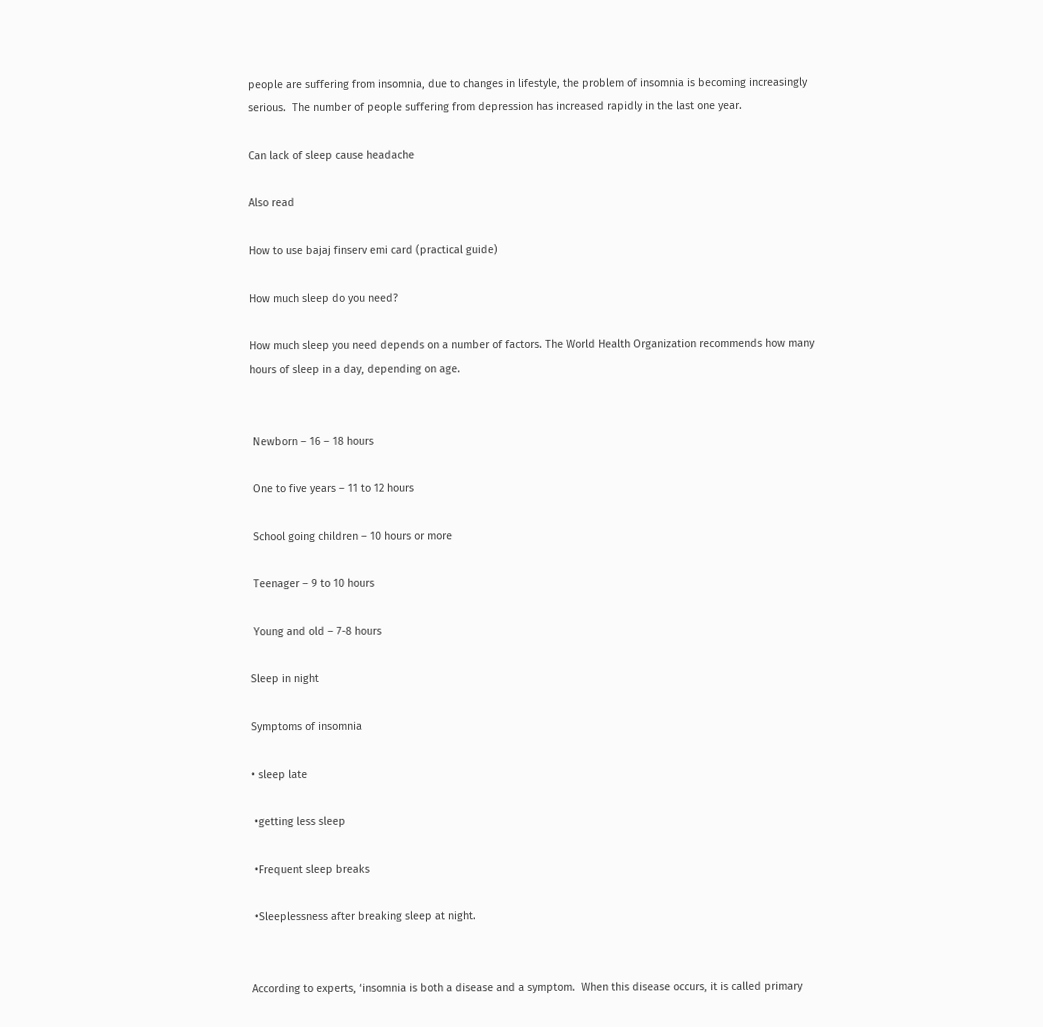people are suffering from insomnia, due to changes in lifestyle, the problem of insomnia is becoming increasingly serious.  The number of people suffering from depression has increased rapidly in the last one year.

Can lack of sleep cause headache

Also read

How to use bajaj finserv emi card (practical guide)

How much sleep do you need?

How much sleep you need depends on a number of factors. The World Health Organization recommends how many hours of sleep in a day, depending on age.


 Newborn – 16 – 18 hours

 One to five years – 11 to 12 hours

 School going children – 10 hours or more

 Teenager – 9 to 10 hours

 Young and old – 7-8 hours

Sleep in night

Symptoms of insomnia

• sleep late

 •getting less sleep

 •Frequent sleep breaks

 •Sleeplessness after breaking sleep at night.


According to experts, ‘insomnia is both a disease and a symptom.  When this disease occurs, it is called primary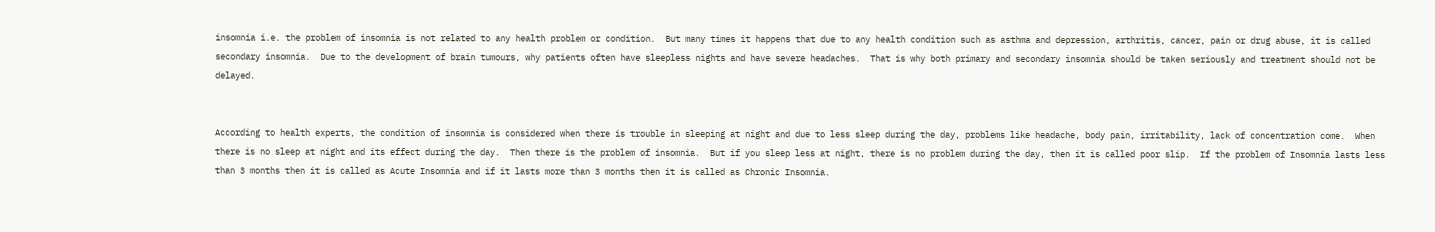insomnia i.e. the problem of insomnia is not related to any health problem or condition.  But many times it happens that due to any health condition such as asthma and depression, arthritis, cancer, pain or drug abuse, it is called secondary insomnia.  Due to the development of brain tumours, why patients often have sleepless nights and have severe headaches.  That is why both primary and secondary insomnia should be taken seriously and treatment should not be delayed.


According to health experts, the condition of insomnia is considered when there is trouble in sleeping at night and due to less sleep during the day, problems like headache, body pain, irritability, lack of concentration come.  When there is no sleep at night and its effect during the day.  Then there is the problem of insomnia.  But if you sleep less at night, there is no problem during the day, then it is called poor slip.  If the problem of Insomnia lasts less than 3 months then it is called as Acute Insomnia and if it lasts more than 3 months then it is called as Chronic Insomnia.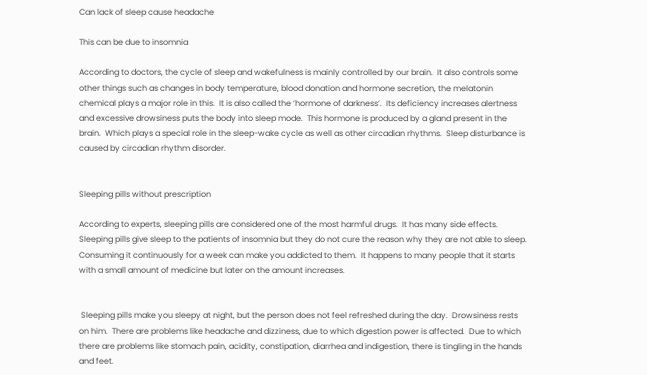Can lack of sleep cause headache

This can be due to insomnia

According to doctors, the cycle of sleep and wakefulness is mainly controlled by our brain.  It also controls some other things such as changes in body temperature, blood donation and hormone secretion, the melatonin chemical plays a major role in this.  It is also called the ‘hormone of darkness’.  Its deficiency increases alertness and excessive drowsiness puts the body into sleep mode.  This hormone is produced by a gland present in the brain.  Which plays a special role in the sleep-wake cycle as well as other circadian rhythms.  Sleep disturbance is caused by circadian rhythm disorder.


Sleeping pills without prescription

According to experts, sleeping pills are considered one of the most harmful drugs.  It has many side effects.  Sleeping pills give sleep to the patients of insomnia but they do not cure the reason why they are not able to sleep.  Consuming it continuously for a week can make you addicted to them.  It happens to many people that it starts with a small amount of medicine but later on the amount increases.


 Sleeping pills make you sleepy at night, but the person does not feel refreshed during the day.  Drowsiness rests on him.  There are problems like headache and dizziness, due to which digestion power is affected.  Due to which there are problems like stomach pain, acidity, constipation, diarrhea and indigestion, there is tingling in the hands and feet.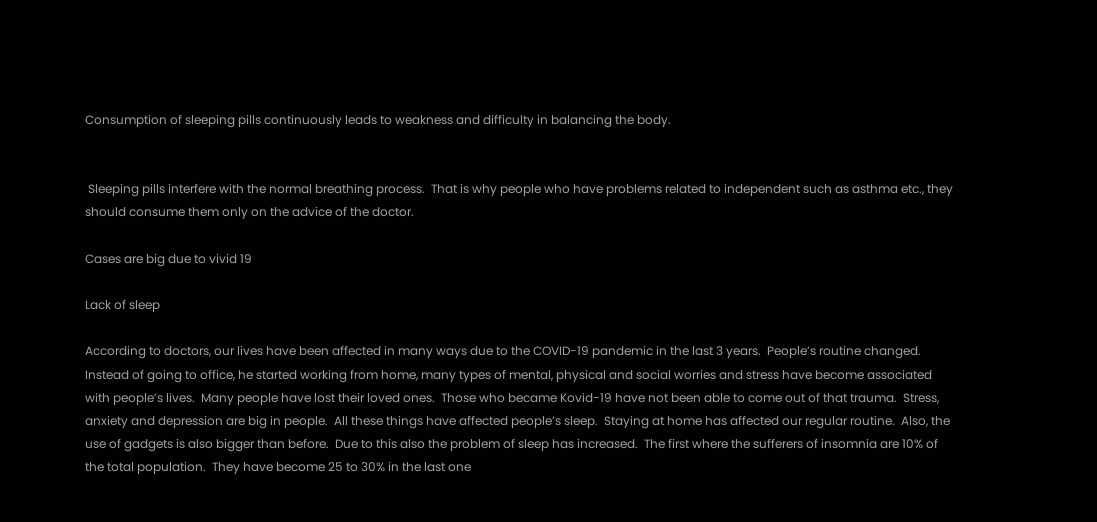Consumption of sleeping pills continuously leads to weakness and difficulty in balancing the body.


 Sleeping pills interfere with the normal breathing process.  That is why people who have problems related to independent such as asthma etc., they should consume them only on the advice of the doctor.

Cases are big due to vivid 19

Lack of sleep

According to doctors, our lives have been affected in many ways due to the COVID-19 pandemic in the last 3 years.  People’s routine changed.  Instead of going to office, he started working from home, many types of mental, physical and social worries and stress have become associated with people’s lives.  Many people have lost their loved ones.  Those who became Kovid-19 have not been able to come out of that trauma.  Stress, anxiety and depression are big in people.  All these things have affected people’s sleep.  Staying at home has affected our regular routine.  Also, the use of gadgets is also bigger than before.  Due to this also the problem of sleep has increased.  The first where the sufferers of insomnia are 10% of the total population.  They have become 25 to 30% in the last one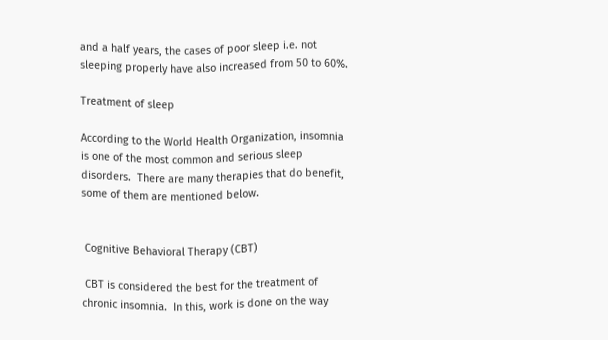and a half years, the cases of poor sleep i.e. not sleeping properly have also increased from 50 to 60%.

Treatment of sleep

According to the World Health Organization, insomnia is one of the most common and serious sleep disorders.  There are many therapies that do benefit, some of them are mentioned below.


 Cognitive Behavioral Therapy (CBT)

 CBT is considered the best for the treatment of chronic insomnia.  In this, work is done on the way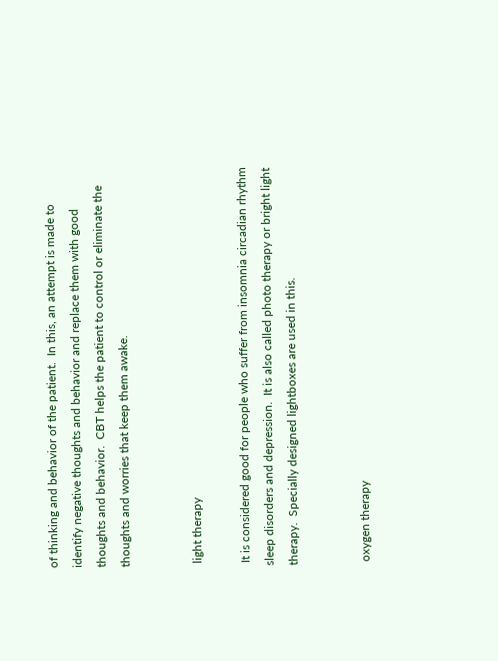of thinking and behavior of the patient.  In this, an attempt is made to identify negative thoughts and behavior and replace them with good thoughts and behavior.  CBT helps the patient to control or eliminate the thoughts and worries that keep them awake.


 light therapy

 It is considered good for people who suffer from insomnia circadian rhythm sleep disorders and depression.  It is also called photo therapy or bright light therapy.  Specially designed lightboxes are used in this.


 oxygen therapy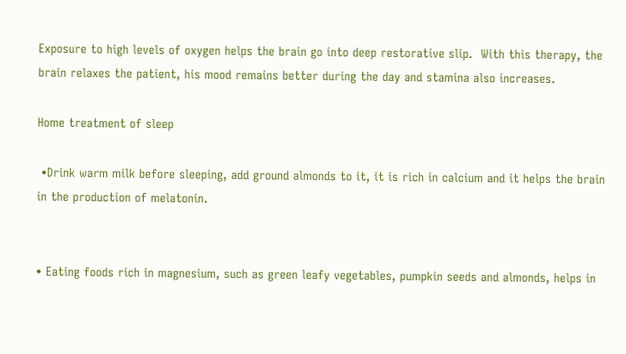Exposure to high levels of oxygen helps the brain go into deep restorative slip.  With this therapy, the brain relaxes the patient, his mood remains better during the day and stamina also increases.

Home treatment of sleep

 •Drink warm milk before sleeping, add ground almonds to it, it is rich in calcium and it helps the brain in the production of melatonin.


• Eating foods rich in magnesium, such as green leafy vegetables, pumpkin seeds and almonds, helps in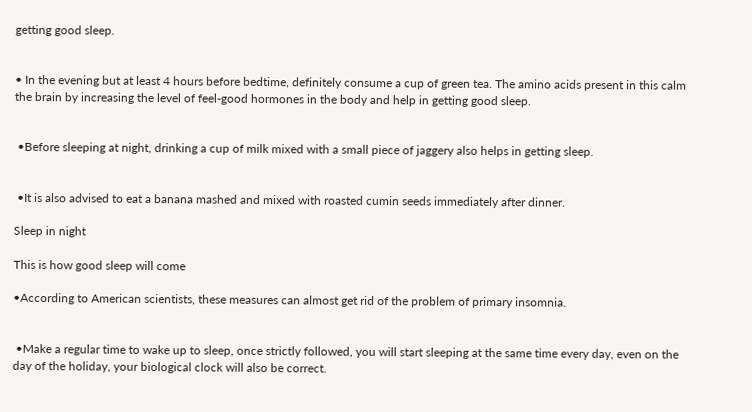getting good sleep.


• In the evening but at least 4 hours before bedtime, definitely consume a cup of green tea. The amino acids present in this calm the brain by increasing the level of feel-good hormones in the body and help in getting good sleep.


 •Before sleeping at night, drinking a cup of milk mixed with a small piece of jaggery also helps in getting sleep.


 •It is also advised to eat a banana mashed and mixed with roasted cumin seeds immediately after dinner.

Sleep in night

This is how good sleep will come

•According to American scientists, these measures can almost get rid of the problem of primary insomnia.


 •Make a regular time to wake up to sleep, once strictly followed, you will start sleeping at the same time every day, even on the day of the holiday, your biological clock will also be correct.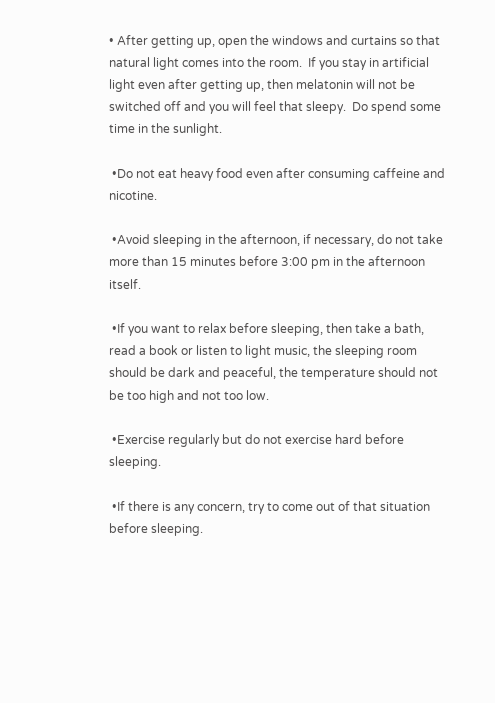• After getting up, open the windows and curtains so that natural light comes into the room.  If you stay in artificial light even after getting up, then melatonin will not be switched off and you will feel that sleepy.  Do spend some time in the sunlight.

 •Do not eat heavy food even after consuming caffeine and nicotine.

 •Avoid sleeping in the afternoon, if necessary, do not take more than 15 minutes before 3:00 pm in the afternoon itself.

 •If you want to relax before sleeping, then take a bath, read a book or listen to light music, the sleeping room should be dark and peaceful, the temperature should not be too high and not too low.

 •Exercise regularly but do not exercise hard before sleeping.

 •If there is any concern, try to come out of that situation before sleeping.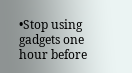•Stop using gadgets one hour before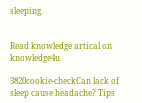sleeping.


Read knowledge artical on knowledge4u

3820cookie-checkCan lack of sleep cause headache? Tips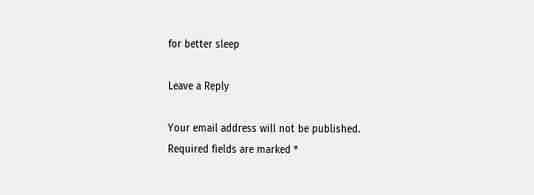for better sleep

Leave a Reply

Your email address will not be published. Required fields are marked *